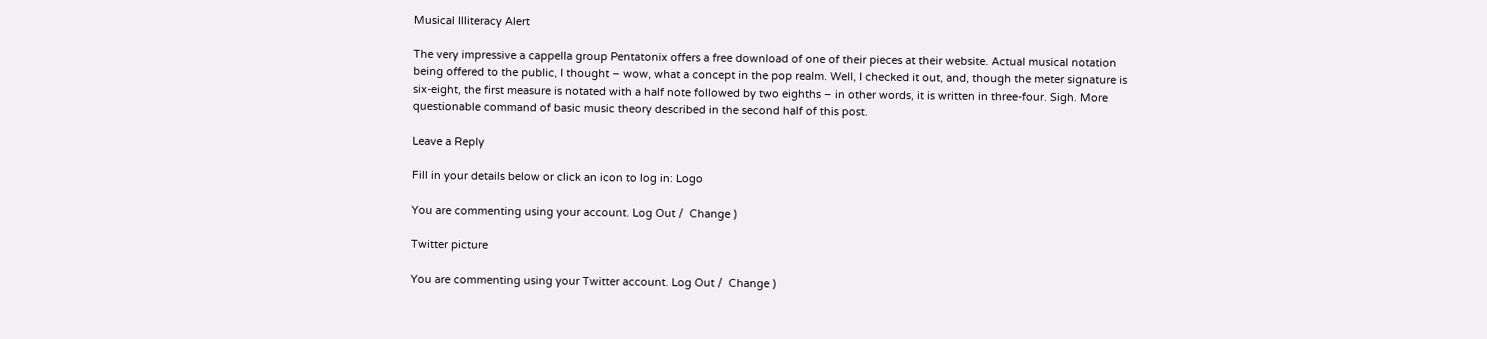Musical Illiteracy Alert

The very impressive a cappella group Pentatonix offers a free download of one of their pieces at their website. Actual musical notation being offered to the public, I thought – wow, what a concept in the pop realm. Well, I checked it out, and, though the meter signature is six-eight, the first measure is notated with a half note followed by two eighths – in other words, it is written in three-four. Sigh. More questionable command of basic music theory described in the second half of this post.

Leave a Reply

Fill in your details below or click an icon to log in: Logo

You are commenting using your account. Log Out /  Change )

Twitter picture

You are commenting using your Twitter account. Log Out /  Change )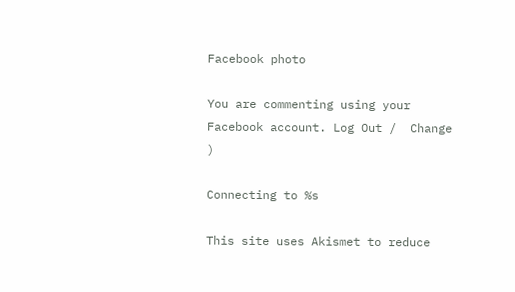Facebook photo

You are commenting using your Facebook account. Log Out /  Change )

Connecting to %s

This site uses Akismet to reduce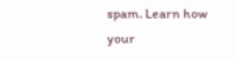spam. Learn how your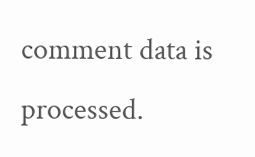comment data is processed.